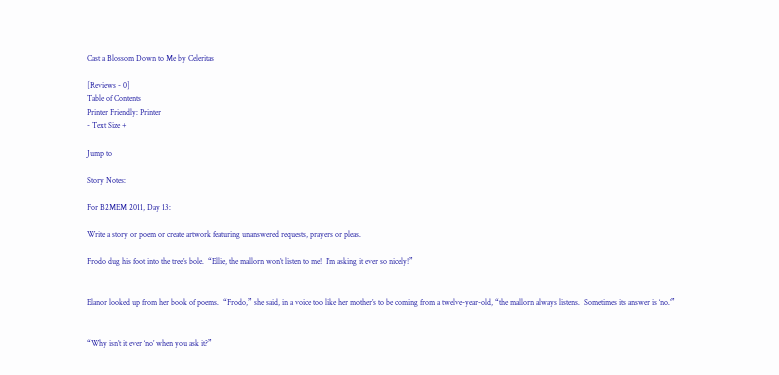Cast a Blossom Down to Me by Celeritas

[Reviews - 0]
Table of Contents
Printer Friendly: Printer
- Text Size +

Jump to

Story Notes:

For B2MEM 2011, Day 13:

Write a story or poem or create artwork featuring unanswered requests, prayers or pleas.

Frodo dug his foot into the tree’s bole.  “Ellie, the mallorn won’t listen to me!  I’m asking it ever so nicely!”


Elanor looked up from her book of poems.  “Frodo,” she said, in a voice too like her mother’s to be coming from a twelve-year-old, “the mallorn always listens.  Sometimes its answer is ‘no.’”


“Why isn’t it ever ‘no’ when you ask it?”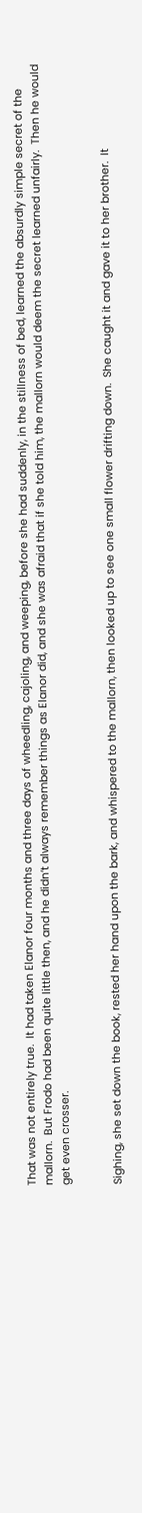That was not entirely true.  It had taken Elanor four months and three days of wheedling, cajoling, and weeping, before she had suddenly, in the stillness of bed, learned the absurdly simple secret of the mallorn.  But Frodo had been quite little then, and he didn’t always remember things as Elanor did, and she was afraid that if she told him, the mallorn would deem the secret learned unfairly.  Then he would get even crosser.


Sighing, she set down the book, rested her hand upon the bark, and whispered to the mallorn, then looked up to see one small flower drifting down.  She caught it and gave it to her brother.  It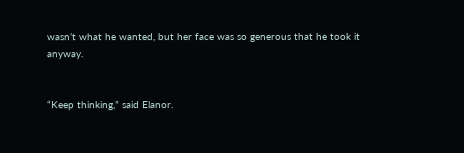wasn’t what he wanted, but her face was so generous that he took it anyway.


“Keep thinking,” said Elanor.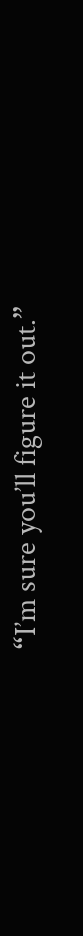“I’m sure you’ll figure it out.”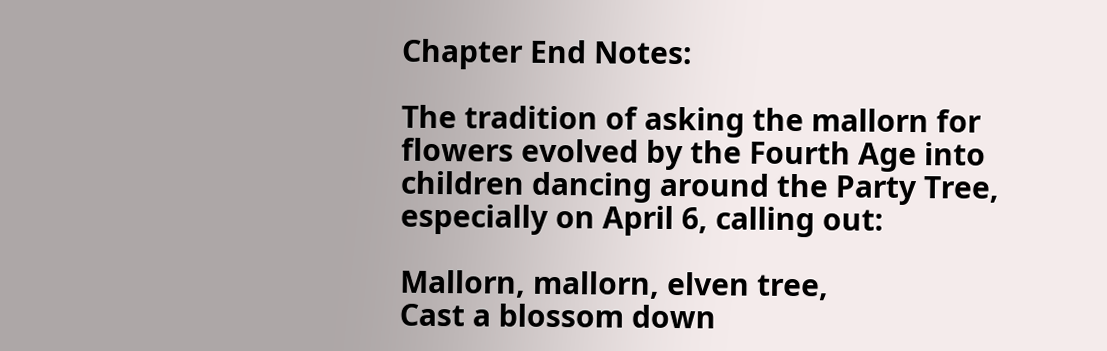Chapter End Notes:

The tradition of asking the mallorn for flowers evolved by the Fourth Age into children dancing around the Party Tree, especially on April 6, calling out:

Mallorn, mallorn, elven tree,
Cast a blossom down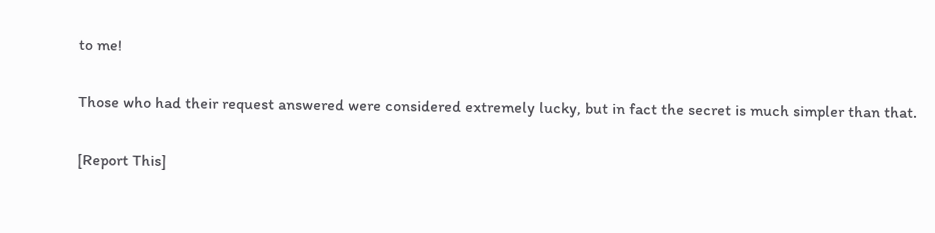to me!

Those who had their request answered were considered extremely lucky, but in fact the secret is much simpler than that.

[Report This]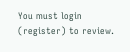You must login (register) to review.